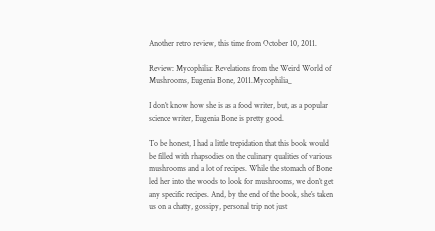Another retro review, this time from October 10, 2011.

Review: Mycophilia: Revelations from the Weird World of Mushrooms, Eugenia Bone, 2011.Mycophilia_

I don’t know how she is as a food writer, but, as a popular science writer, Eugenia Bone is pretty good.

To be honest, I had a little trepidation that this book would be filled with rhapsodies on the culinary qualities of various mushrooms and a lot of recipes. While the stomach of Bone led her into the woods to look for mushrooms, we don’t get any specific recipes. And, by the end of the book, she’s taken us on a chatty, gossipy, personal trip not just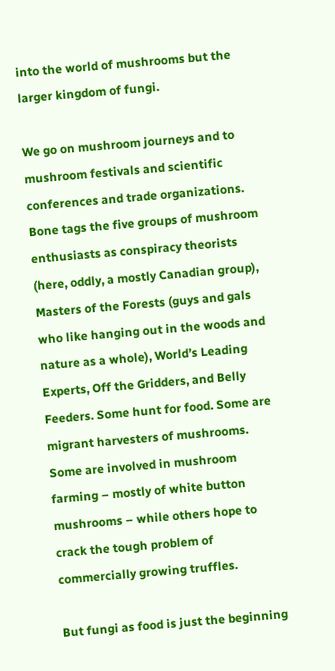into the world of mushrooms but the larger kingdom of fungi.

We go on mushroom journeys and to mushroom festivals and scientific conferences and trade organizations. Bone tags the five groups of mushroom enthusiasts as conspiracy theorists (here, oddly, a mostly Canadian group), Masters of the Forests (guys and gals who like hanging out in the woods and nature as a whole), World’s Leading Experts, Off the Gridders, and Belly Feeders. Some hunt for food. Some are migrant harvesters of mushrooms. Some are involved in mushroom farming – mostly of white button mushrooms – while others hope to crack the tough problem of commercially growing truffles.

But fungi as food is just the beginning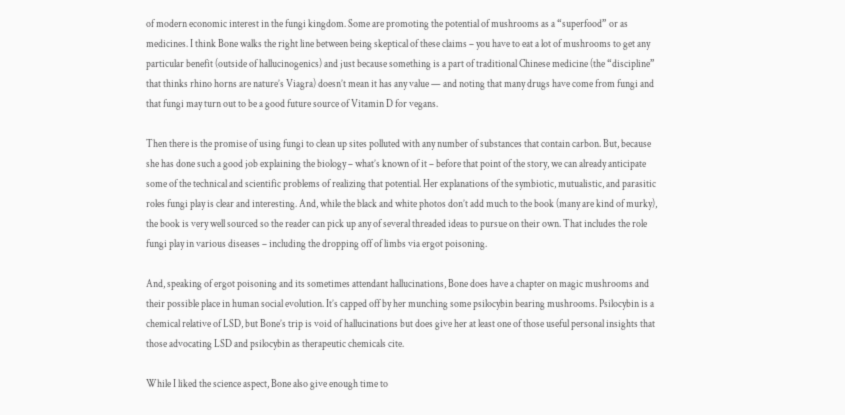of modern economic interest in the fungi kingdom. Some are promoting the potential of mushrooms as a “superfood” or as medicines. I think Bone walks the right line between being skeptical of these claims – you have to eat a lot of mushrooms to get any particular benefit (outside of hallucinogenics) and just because something is a part of traditional Chinese medicine (the “discipline” that thinks rhino horns are nature’s Viagra) doesn’t mean it has any value — and noting that many drugs have come from fungi and that fungi may turn out to be a good future source of Vitamin D for vegans.

Then there is the promise of using fungi to clean up sites polluted with any number of substances that contain carbon. But, because she has done such a good job explaining the biology – what’s known of it – before that point of the story, we can already anticipate some of the technical and scientific problems of realizing that potential. Her explanations of the symbiotic, mutualistic, and parasitic roles fungi play is clear and interesting. And, while the black and white photos don’t add much to the book (many are kind of murky), the book is very well sourced so the reader can pick up any of several threaded ideas to pursue on their own. That includes the role fungi play in various diseases – including the dropping off of limbs via ergot poisoning.

And, speaking of ergot poisoning and its sometimes attendant hallucinations, Bone does have a chapter on magic mushrooms and their possible place in human social evolution. It’s capped off by her munching some psilocybin bearing mushrooms. Psilocybin is a chemical relative of LSD, but Bone’s trip is void of hallucinations but does give her at least one of those useful personal insights that those advocating LSD and psilocybin as therapeutic chemicals cite.

While I liked the science aspect, Bone also give enough time to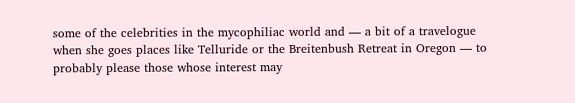some of the celebrities in the mycophiliac world and — a bit of a travelogue when she goes places like Telluride or the Breitenbush Retreat in Oregon — to probably please those whose interest may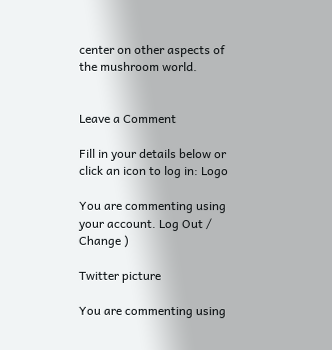center on other aspects of the mushroom world.


Leave a Comment

Fill in your details below or click an icon to log in: Logo

You are commenting using your account. Log Out / Change )

Twitter picture

You are commenting using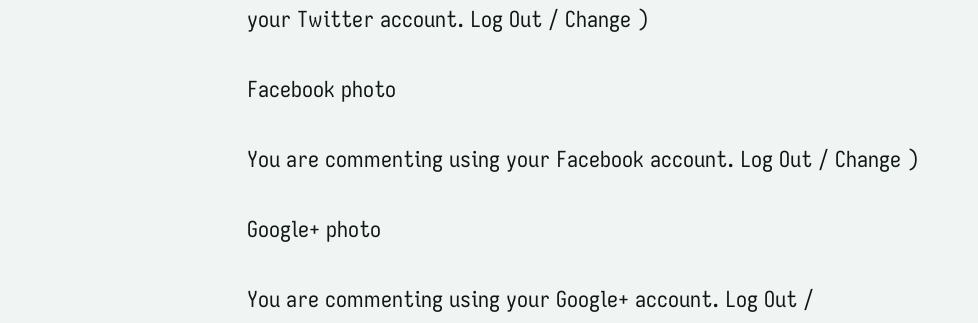your Twitter account. Log Out / Change )

Facebook photo

You are commenting using your Facebook account. Log Out / Change )

Google+ photo

You are commenting using your Google+ account. Log Out /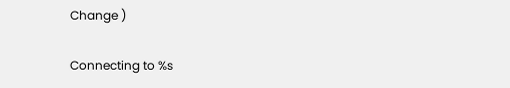Change )

Connecting to %s